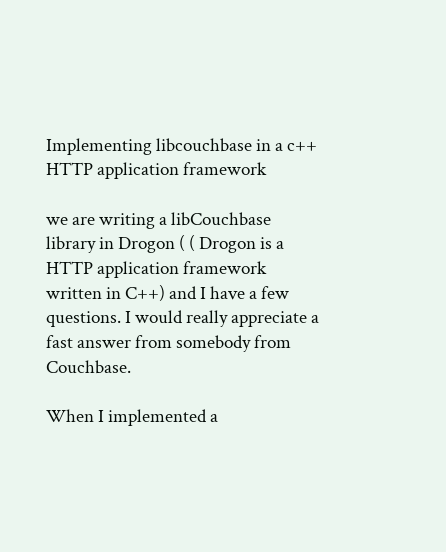Implementing libcouchbase in a c++ HTTP application framework

we are writing a libCouchbase library in Drogon ( ( Drogon is a HTTP application framework written in C++) and I have a few questions. I would really appreciate a fast answer from somebody from Couchbase.

When I implemented a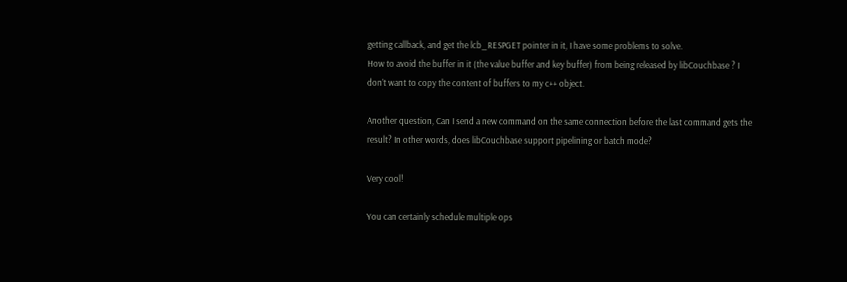getting callback, and get the lcb_RESPGET pointer in it, I have some problems to solve.
How to avoid the buffer in it (the value buffer and key buffer) from being released by libCouchbase ? I don’t want to copy the content of buffers to my c++ object.

Another question, Can I send a new command on the same connection before the last command gets the result? In other words, does libCouchbase support pipelining or batch mode?

Very cool!

You can certainly schedule multiple ops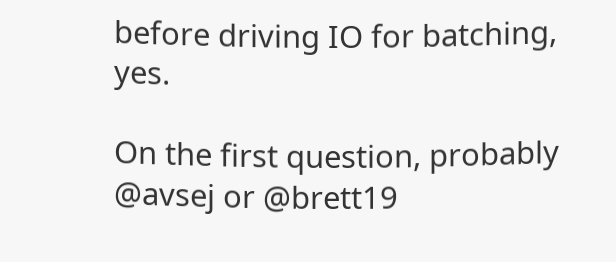before driving IO for batching, yes.

On the first question, probably @avsej or @brett19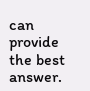can provide the best answer.